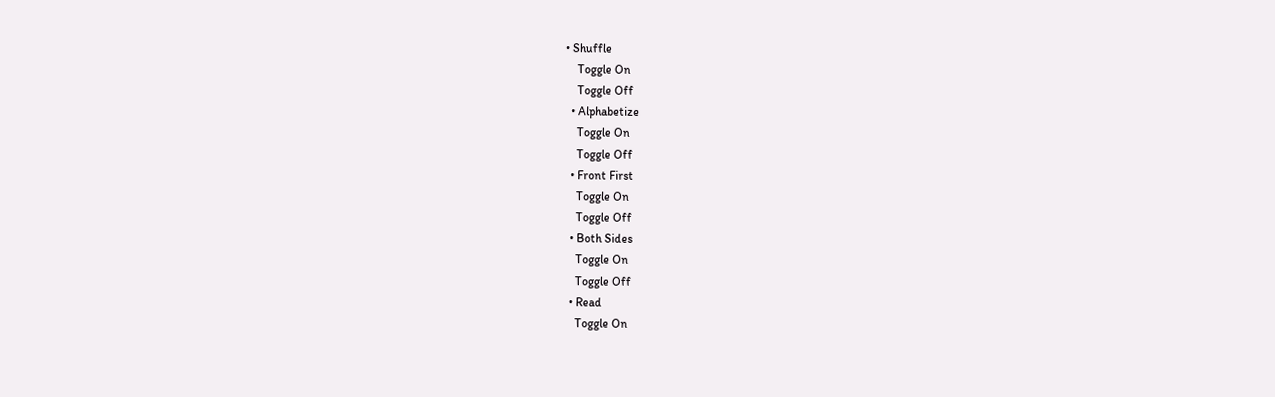• Shuffle
    Toggle On
    Toggle Off
  • Alphabetize
    Toggle On
    Toggle Off
  • Front First
    Toggle On
    Toggle Off
  • Both Sides
    Toggle On
    Toggle Off
  • Read
    Toggle On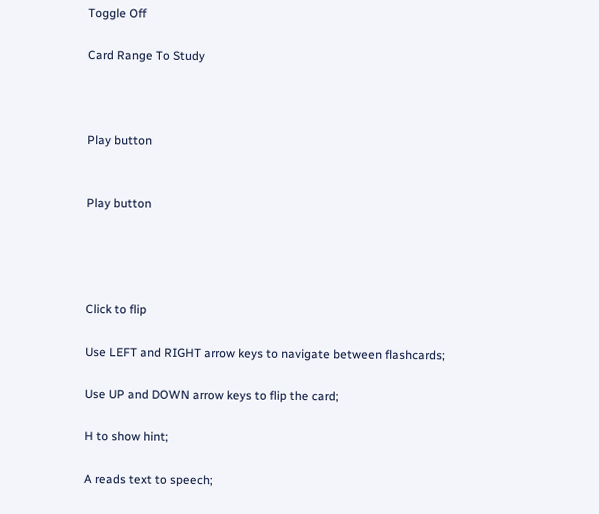Toggle Off

Card Range To Study



Play button


Play button




Click to flip

Use LEFT and RIGHT arrow keys to navigate between flashcards;

Use UP and DOWN arrow keys to flip the card;

H to show hint;

A reads text to speech;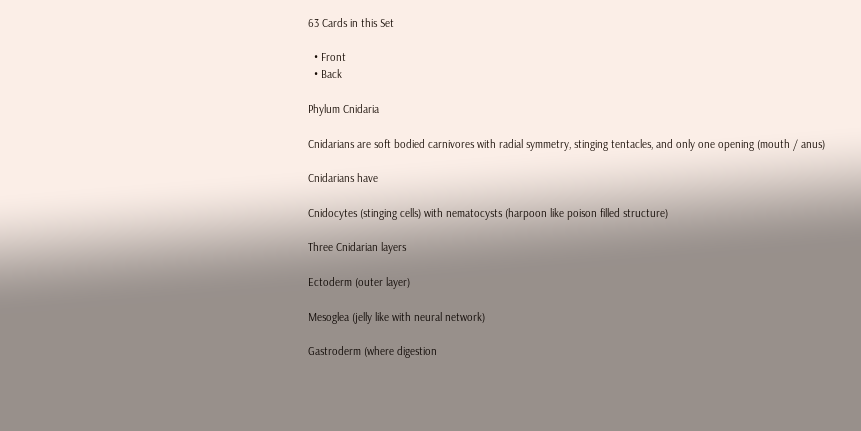63 Cards in this Set

  • Front
  • Back

Phylum Cnidaria

Cnidarians are soft bodied carnivores with radial symmetry, stinging tentacles, and only one opening (mouth / anus)

Cnidarians have

Cnidocytes (stinging cells) with nematocysts (harpoon like poison filled structure)

Three Cnidarian layers

Ectoderm (outer layer)

Mesoglea (jelly like with neural network)

Gastroderm (where digestion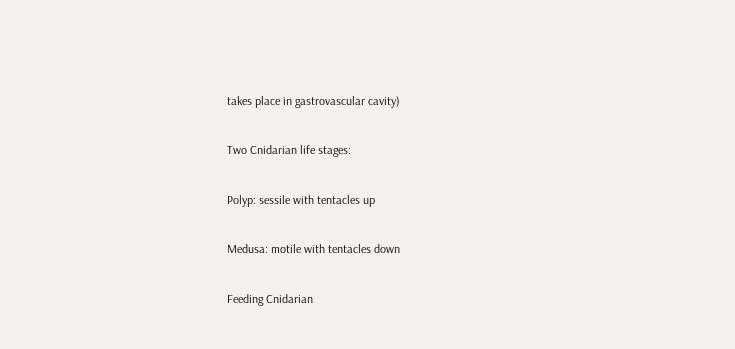takes place in gastrovascular cavity)

Two Cnidarian life stages:

Polyp: sessile with tentacles up

Medusa: motile with tentacles down

Feeding Cnidarian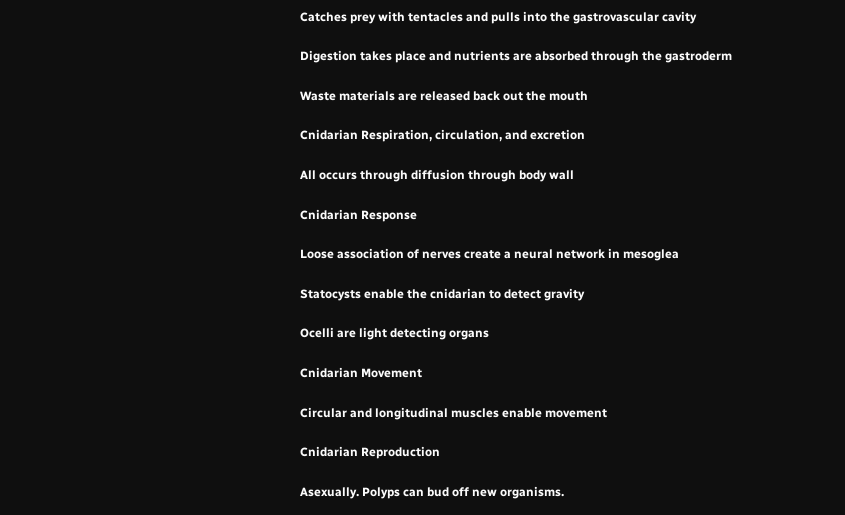Catches prey with tentacles and pulls into the gastrovascular cavity

Digestion takes place and nutrients are absorbed through the gastroderm

Waste materials are released back out the mouth

Cnidarian Respiration, circulation, and excretion

All occurs through diffusion through body wall

Cnidarian Response

Loose association of nerves create a neural network in mesoglea

Statocysts enable the cnidarian to detect gravity

Ocelli are light detecting organs

Cnidarian Movement

Circular and longitudinal muscles enable movement

Cnidarian Reproduction

Asexually. Polyps can bud off new organisms.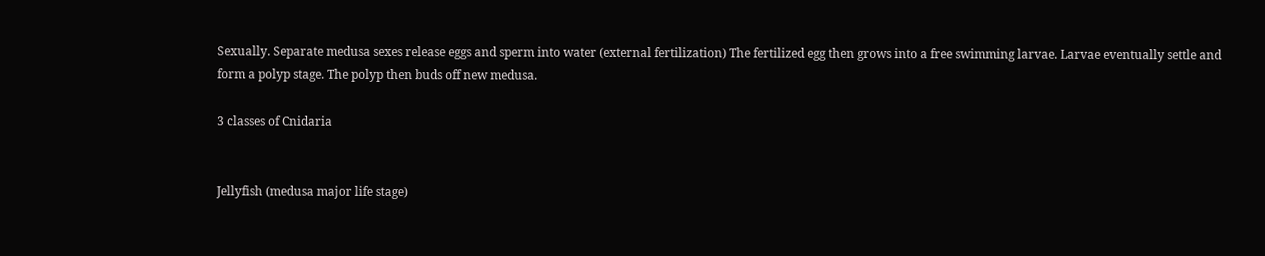Sexually. Separate medusa sexes release eggs and sperm into water (external fertilization) The fertilized egg then grows into a free swimming larvae. Larvae eventually settle and form a polyp stage. The polyp then buds off new medusa.

3 classes of Cnidaria


Jellyfish (medusa major life stage)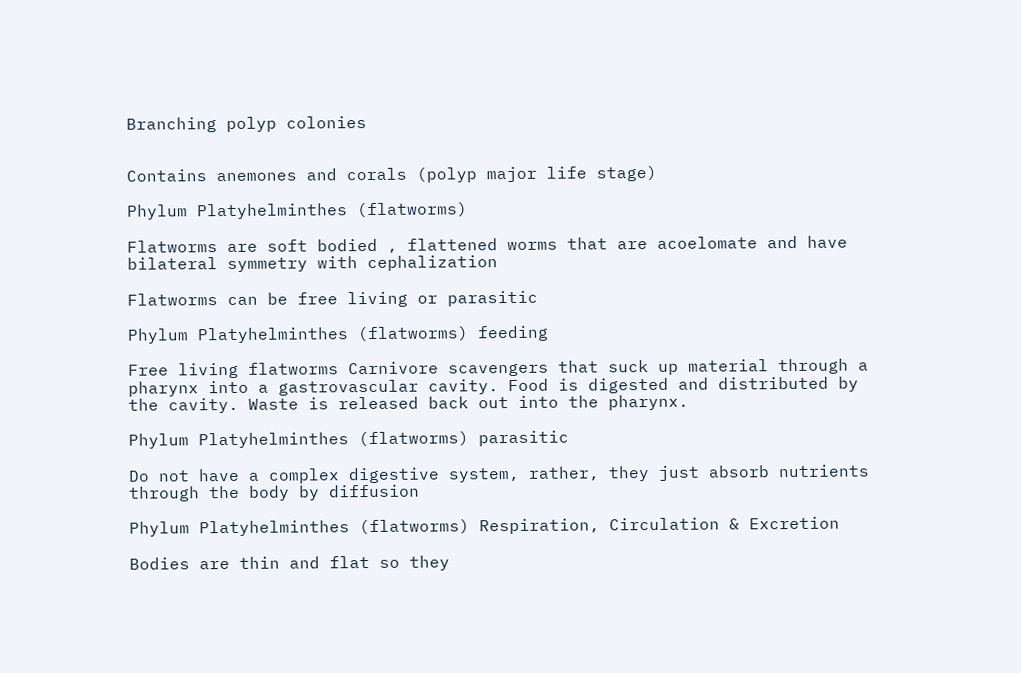Branching polyp colonies


Contains anemones and corals (polyp major life stage)

Phylum Platyhelminthes (flatworms)

Flatworms are soft bodied , flattened worms that are acoelomate and have bilateral symmetry with cephalization

Flatworms can be free living or parasitic

Phylum Platyhelminthes (flatworms) feeding

Free living flatworms Carnivore scavengers that suck up material through a pharynx into a gastrovascular cavity. Food is digested and distributed by the cavity. Waste is released back out into the pharynx.

Phylum Platyhelminthes (flatworms) parasitic

Do not have a complex digestive system, rather, they just absorb nutrients through the body by diffusion

Phylum Platyhelminthes (flatworms) Respiration, Circulation & Excretion

Bodies are thin and flat so they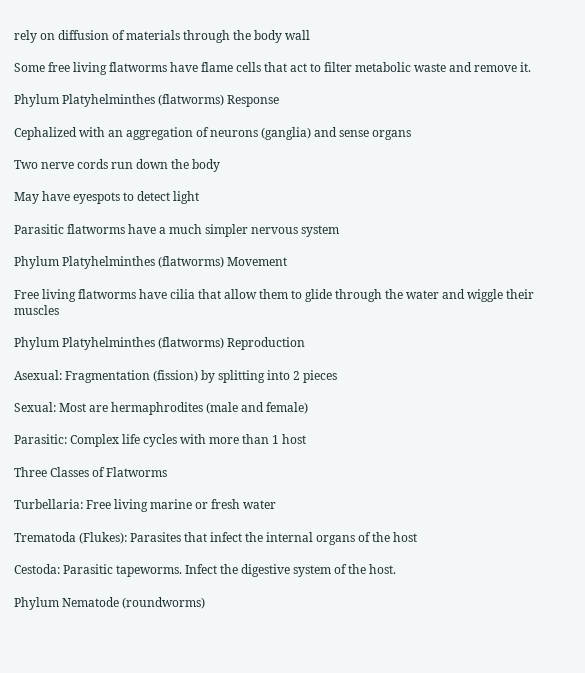rely on diffusion of materials through the body wall

Some free living flatworms have flame cells that act to filter metabolic waste and remove it.

Phylum Platyhelminthes (flatworms) Response

Cephalized with an aggregation of neurons (ganglia) and sense organs

Two nerve cords run down the body

May have eyespots to detect light

Parasitic flatworms have a much simpler nervous system

Phylum Platyhelminthes (flatworms) Movement

Free living flatworms have cilia that allow them to glide through the water and wiggle their muscles

Phylum Platyhelminthes (flatworms) Reproduction

Asexual: Fragmentation (fission) by splitting into 2 pieces

Sexual: Most are hermaphrodites (male and female)

Parasitic: Complex life cycles with more than 1 host

Three Classes of Flatworms

Turbellaria: Free living marine or fresh water

Trematoda (Flukes): Parasites that infect the internal organs of the host

Cestoda: Parasitic tapeworms. Infect the digestive system of the host.

Phylum Nematode (roundworms)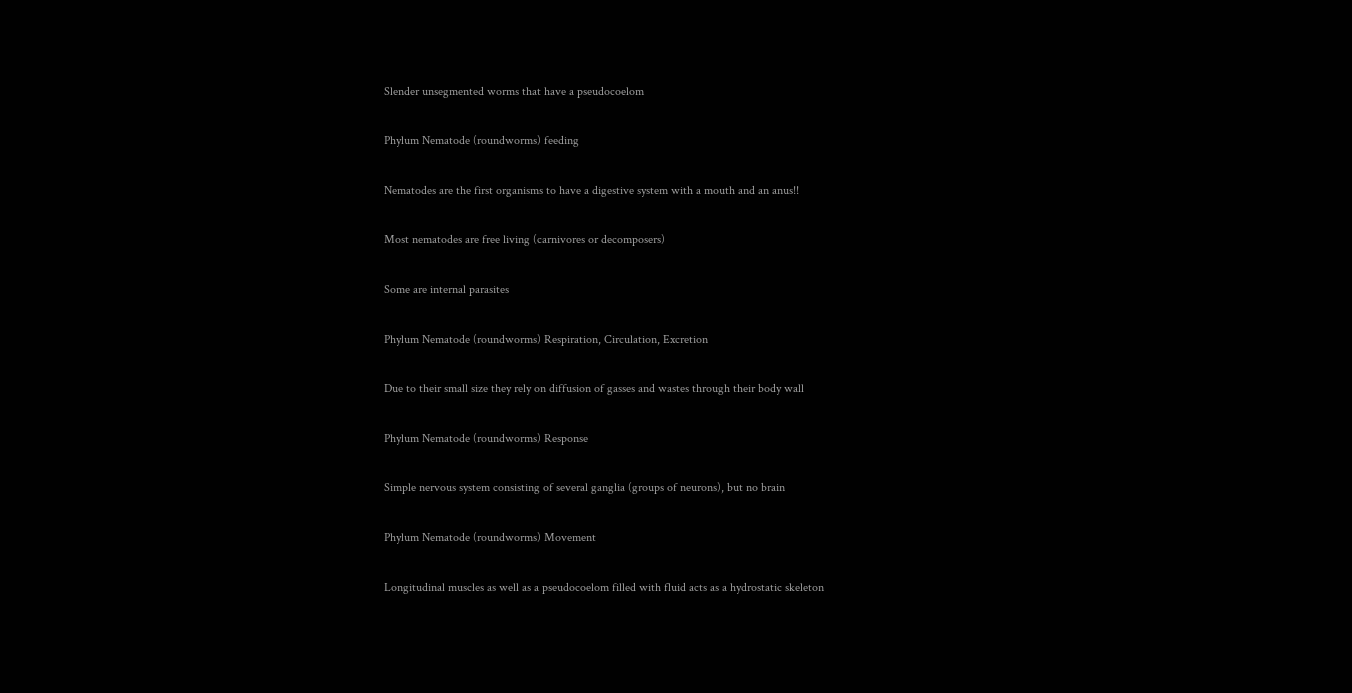Slender unsegmented worms that have a pseudocoelom

Phylum Nematode (roundworms) feeding

Nematodes are the first organisms to have a digestive system with a mouth and an anus!!

Most nematodes are free living (carnivores or decomposers)

Some are internal parasites

Phylum Nematode (roundworms) Respiration, Circulation, Excretion

Due to their small size they rely on diffusion of gasses and wastes through their body wall

Phylum Nematode (roundworms) Response

Simple nervous system consisting of several ganglia (groups of neurons), but no brain

Phylum Nematode (roundworms) Movement

Longitudinal muscles as well as a pseudocoelom filled with fluid acts as a hydrostatic skeleton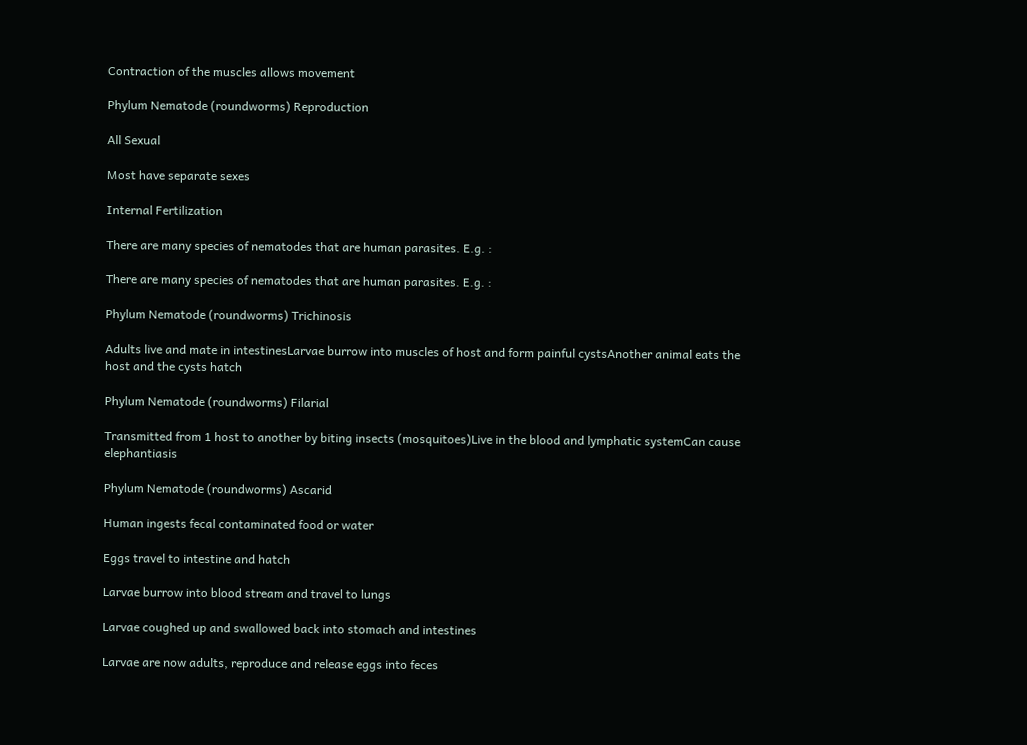Contraction of the muscles allows movement

Phylum Nematode (roundworms) Reproduction

All Sexual

Most have separate sexes

Internal Fertilization

There are many species of nematodes that are human parasites. E.g. :

There are many species of nematodes that are human parasites. E.g. :

Phylum Nematode (roundworms) Trichinosis

Adults live and mate in intestinesLarvae burrow into muscles of host and form painful cystsAnother animal eats the host and the cysts hatch

Phylum Nematode (roundworms) Filarial

Transmitted from 1 host to another by biting insects (mosquitoes)Live in the blood and lymphatic systemCan cause elephantiasis

Phylum Nematode (roundworms) Ascarid

Human ingests fecal contaminated food or water

Eggs travel to intestine and hatch

Larvae burrow into blood stream and travel to lungs

Larvae coughed up and swallowed back into stomach and intestines

Larvae are now adults, reproduce and release eggs into feces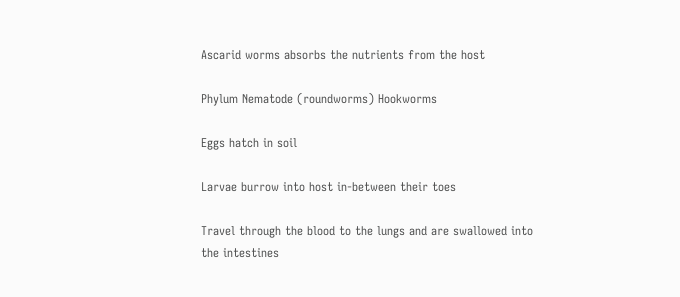Ascarid worms absorbs the nutrients from the host

Phylum Nematode (roundworms) Hookworms

Eggs hatch in soil

Larvae burrow into host in-between their toes

Travel through the blood to the lungs and are swallowed into the intestines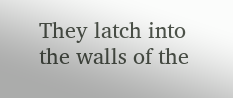They latch into the walls of the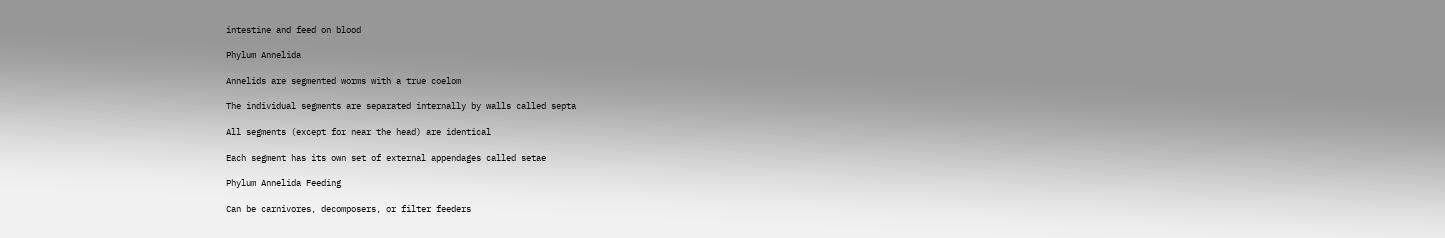intestine and feed on blood

Phylum Annelida

Annelids are segmented worms with a true coelom

The individual segments are separated internally by walls called septa

All segments (except for near the head) are identical

Each segment has its own set of external appendages called setae

Phylum Annelida Feeding

Can be carnivores, decomposers, or filter feeders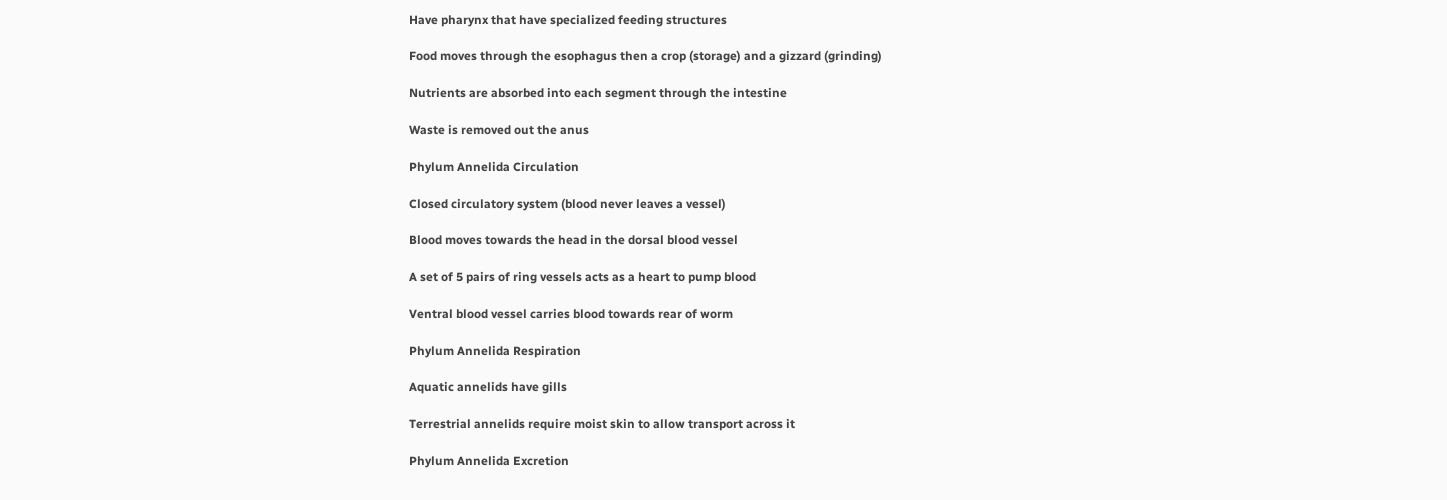Have pharynx that have specialized feeding structures

Food moves through the esophagus then a crop (storage) and a gizzard (grinding)

Nutrients are absorbed into each segment through the intestine

Waste is removed out the anus

Phylum Annelida Circulation

Closed circulatory system (blood never leaves a vessel)

Blood moves towards the head in the dorsal blood vessel

A set of 5 pairs of ring vessels acts as a heart to pump blood

Ventral blood vessel carries blood towards rear of worm

Phylum Annelida Respiration

Aquatic annelids have gills

Terrestrial annelids require moist skin to allow transport across it

Phylum Annelida Excretion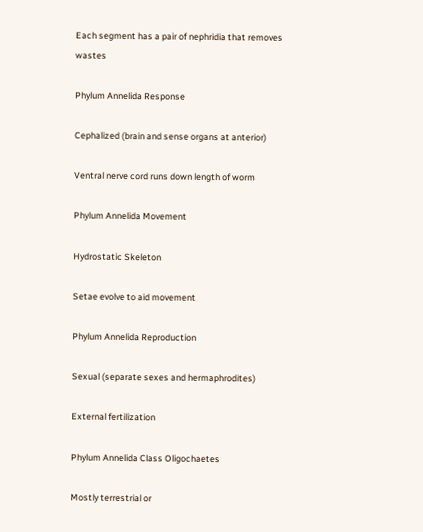Each segment has a pair of nephridia that removes wastes

Phylum Annelida Response

Cephalized (brain and sense organs at anterior)

Ventral nerve cord runs down length of worm

Phylum Annelida Movement

Hydrostatic Skeleton

Setae evolve to aid movement

Phylum Annelida Reproduction

Sexual (separate sexes and hermaphrodites)

External fertilization

Phylum Annelida Class Oligochaetes

Mostly terrestrial or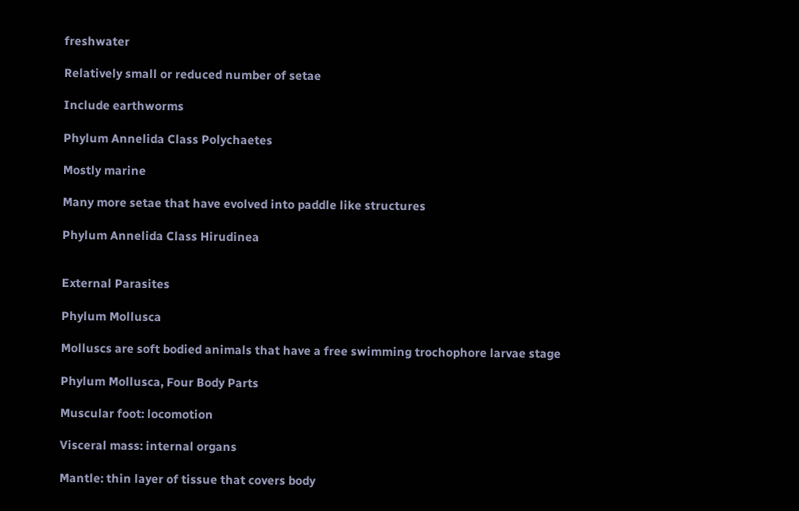freshwater

Relatively small or reduced number of setae

Include earthworms

Phylum Annelida Class Polychaetes

Mostly marine

Many more setae that have evolved into paddle like structures

Phylum Annelida Class Hirudinea


External Parasites

Phylum Mollusca

Molluscs are soft bodied animals that have a free swimming trochophore larvae stage

Phylum Mollusca, Four Body Parts

Muscular foot: locomotion

Visceral mass: internal organs

Mantle: thin layer of tissue that covers body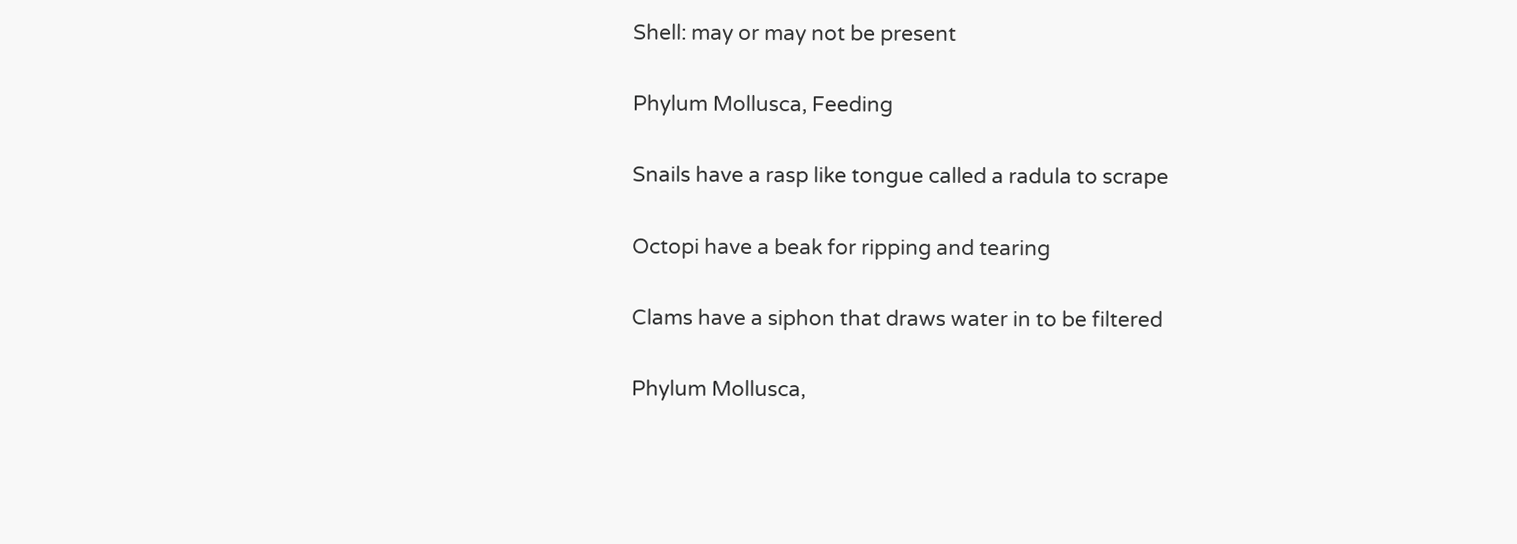Shell: may or may not be present

Phylum Mollusca, Feeding

Snails have a rasp like tongue called a radula to scrape

Octopi have a beak for ripping and tearing

Clams have a siphon that draws water in to be filtered

Phylum Mollusca,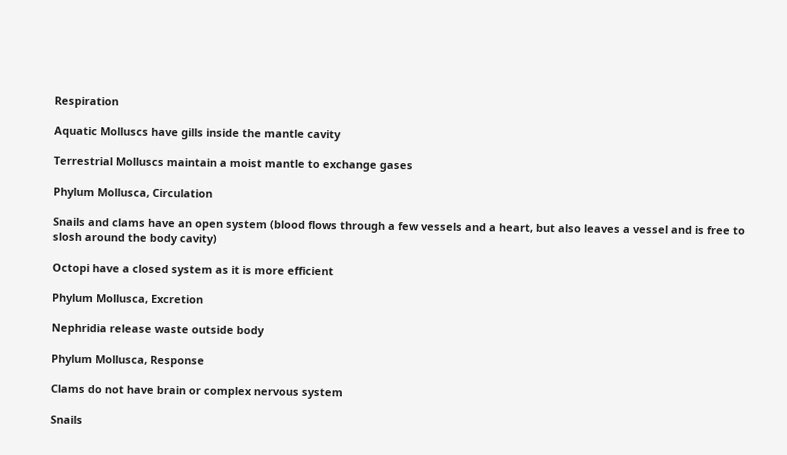Respiration

Aquatic Molluscs have gills inside the mantle cavity

Terrestrial Molluscs maintain a moist mantle to exchange gases

Phylum Mollusca, Circulation

Snails and clams have an open system (blood flows through a few vessels and a heart, but also leaves a vessel and is free to slosh around the body cavity)

Octopi have a closed system as it is more efficient

Phylum Mollusca, Excretion

Nephridia release waste outside body

Phylum Mollusca, Response

Clams do not have brain or complex nervous system

Snails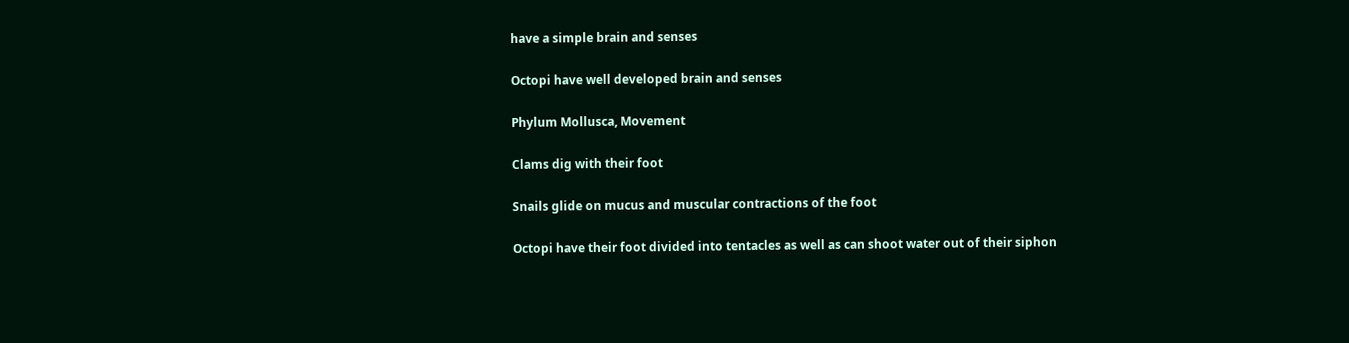have a simple brain and senses

Octopi have well developed brain and senses

Phylum Mollusca, Movement

Clams dig with their foot

Snails glide on mucus and muscular contractions of the foot

Octopi have their foot divided into tentacles as well as can shoot water out of their siphon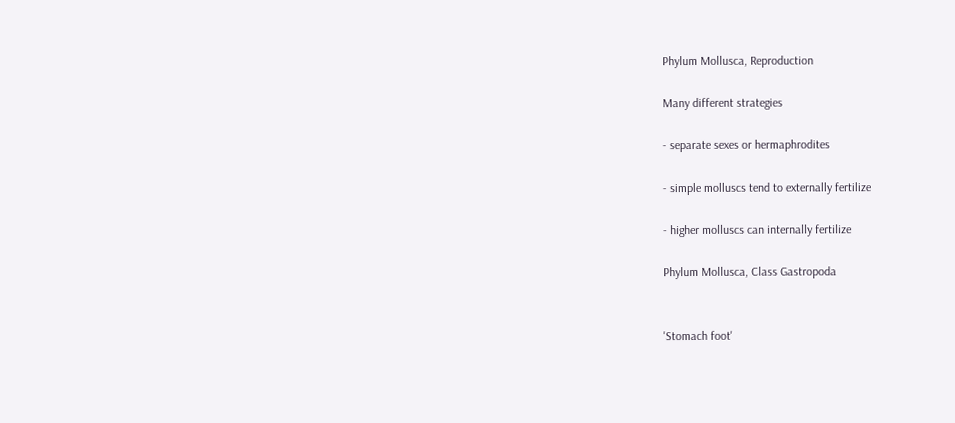Phylum Mollusca, Reproduction

Many different strategies

- separate sexes or hermaphrodites

- simple molluscs tend to externally fertilize

- higher molluscs can internally fertilize

Phylum Mollusca, Class Gastropoda


'Stomach foot'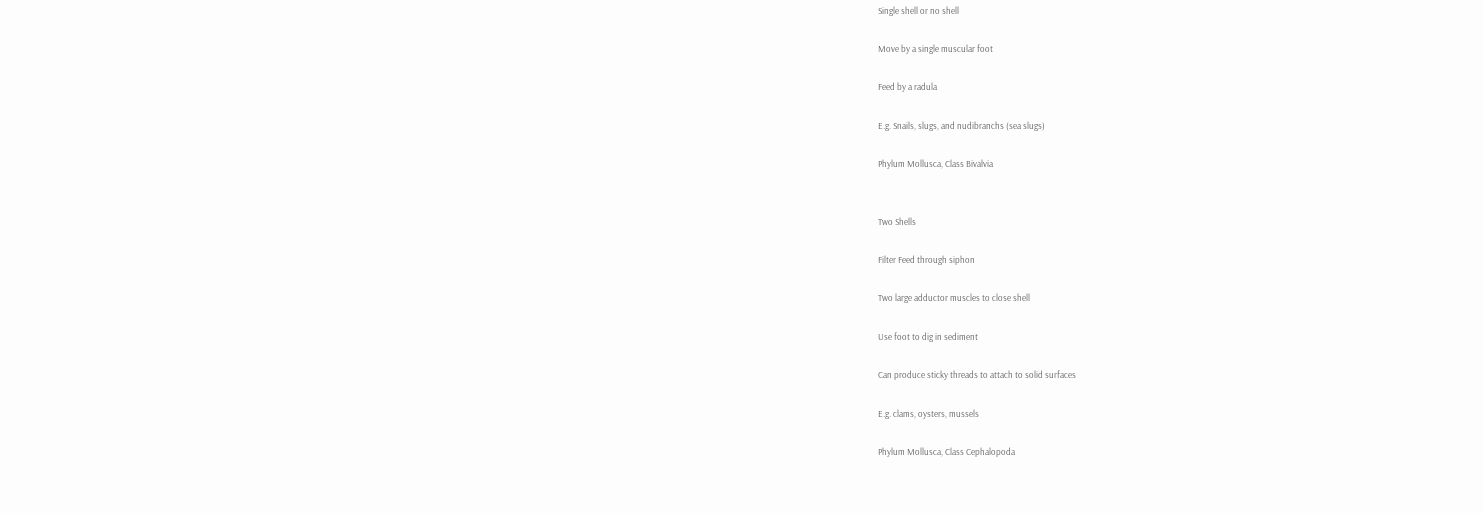Single shell or no shell

Move by a single muscular foot

Feed by a radula

E.g. Snails, slugs, and nudibranchs (sea slugs)

Phylum Mollusca, Class Bivalvia


Two Shells

Filter Feed through siphon

Two large adductor muscles to close shell

Use foot to dig in sediment

Can produce sticky threads to attach to solid surfaces

E.g. clams, oysters, mussels

Phylum Mollusca, Class Cephalopoda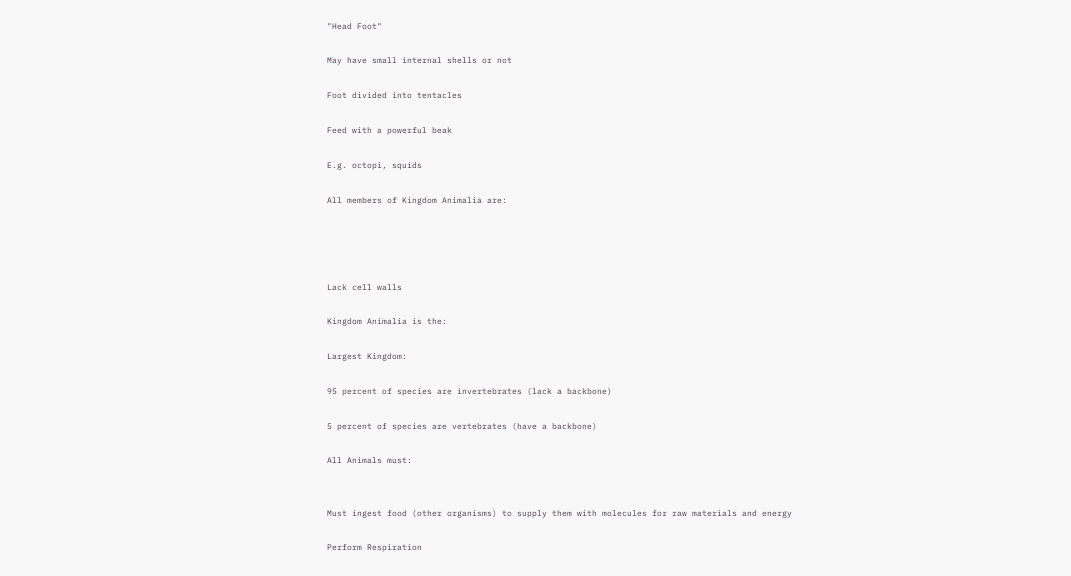"Head Foot"

May have small internal shells or not

Foot divided into tentacles

Feed with a powerful beak

E.g. octopi, squids

All members of Kingdom Animalia are:




Lack cell walls

Kingdom Animalia is the:

Largest Kingdom:

95 percent of species are invertebrates (lack a backbone)

5 percent of species are vertebrates (have a backbone)

All Animals must:


Must ingest food (other organisms) to supply them with molecules for raw materials and energy

Perform Respiration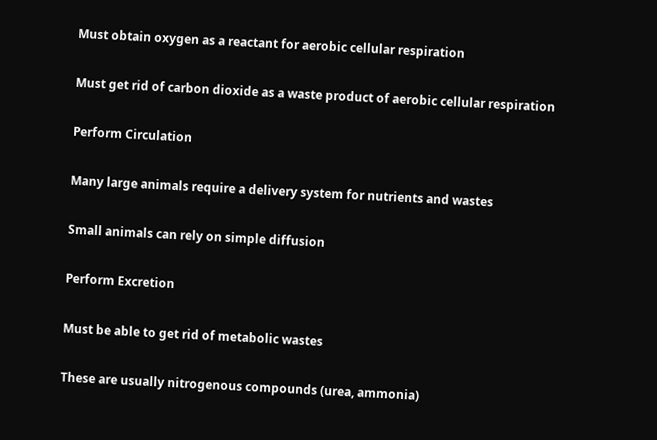Must obtain oxygen as a reactant for aerobic cellular respiration

Must get rid of carbon dioxide as a waste product of aerobic cellular respiration

Perform Circulation

Many large animals require a delivery system for nutrients and wastes

Small animals can rely on simple diffusion

Perform Excretion

Must be able to get rid of metabolic wastes

These are usually nitrogenous compounds (urea, ammonia)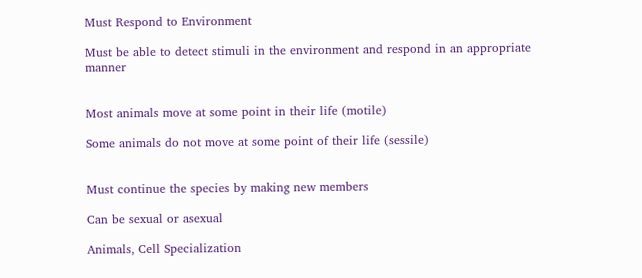Must Respond to Environment

Must be able to detect stimuli in the environment and respond in an appropriate manner


Most animals move at some point in their life (motile)

Some animals do not move at some point of their life (sessile)


Must continue the species by making new members

Can be sexual or asexual

Animals, Cell Specialization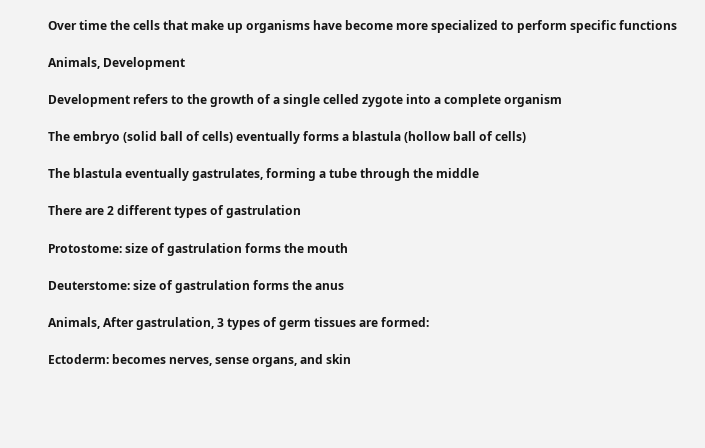Over time the cells that make up organisms have become more specialized to perform specific functions

Animals, Development

Development refers to the growth of a single celled zygote into a complete organism

The embryo (solid ball of cells) eventually forms a blastula (hollow ball of cells)

The blastula eventually gastrulates, forming a tube through the middle

There are 2 different types of gastrulation

Protostome: size of gastrulation forms the mouth

Deuterstome: size of gastrulation forms the anus

Animals, After gastrulation, 3 types of germ tissues are formed:

Ectoderm: becomes nerves, sense organs, and skin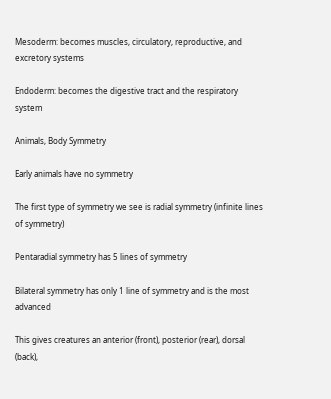Mesoderm: becomes muscles, circulatory, reproductive, and excretory systems

Endoderm: becomes the digestive tract and the respiratory system

Animals, Body Symmetry

Early animals have no symmetry

The first type of symmetry we see is radial symmetry (infinite lines of symmetry)

Pentaradial symmetry has 5 lines of symmetry

Bilateral symmetry has only 1 line of symmetry and is the most advanced

This gives creatures an anterior (front), posterior (rear), dorsal (back),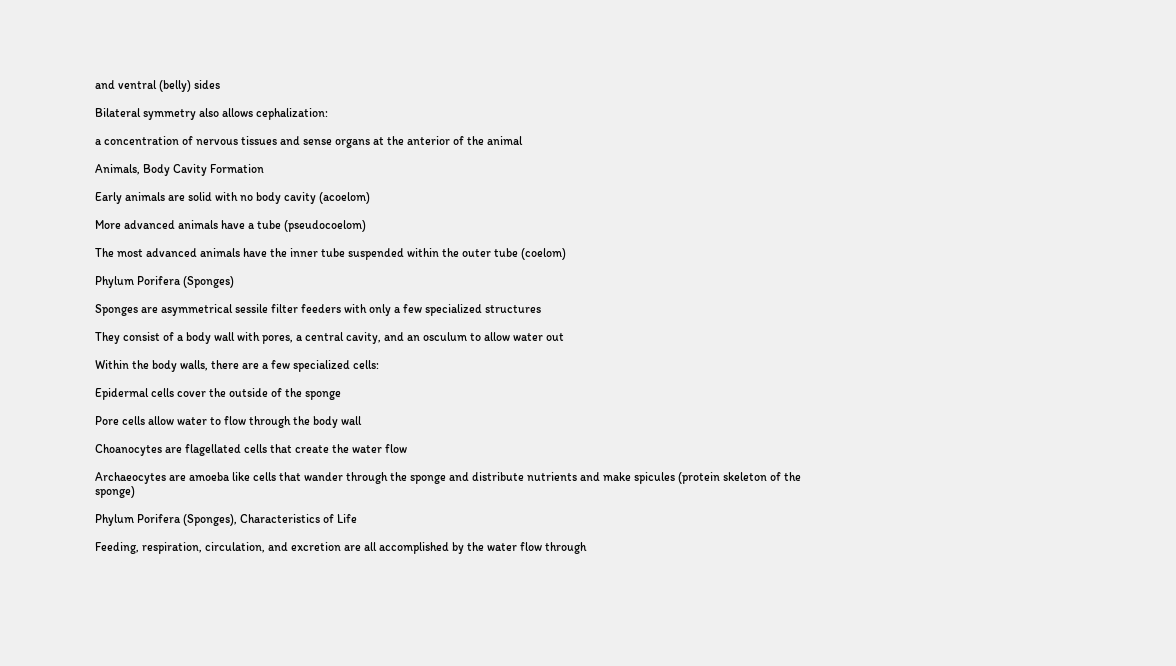and ventral (belly) sides

Bilateral symmetry also allows cephalization:

a concentration of nervous tissues and sense organs at the anterior of the animal

Animals, Body Cavity Formation

Early animals are solid with no body cavity (acoelom)

More advanced animals have a tube (pseudocoelom)

The most advanced animals have the inner tube suspended within the outer tube (coelom)

Phylum Porifera (Sponges)

Sponges are asymmetrical sessile filter feeders with only a few specialized structures

They consist of a body wall with pores, a central cavity, and an osculum to allow water out

Within the body walls, there are a few specialized cells:

Epidermal cells cover the outside of the sponge

Pore cells allow water to flow through the body wall

Choanocytes are flagellated cells that create the water flow

Archaeocytes are amoeba like cells that wander through the sponge and distribute nutrients and make spicules (protein skeleton of the sponge)

Phylum Porifera (Sponges), Characteristics of Life

Feeding, respiration, circulation, and excretion are all accomplished by the water flow through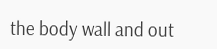the body wall and out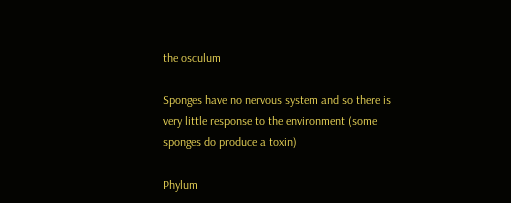the osculum

Sponges have no nervous system and so there is very little response to the environment (some sponges do produce a toxin)

Phylum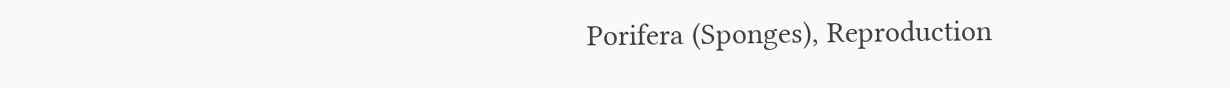Porifera (Sponges), Reproduction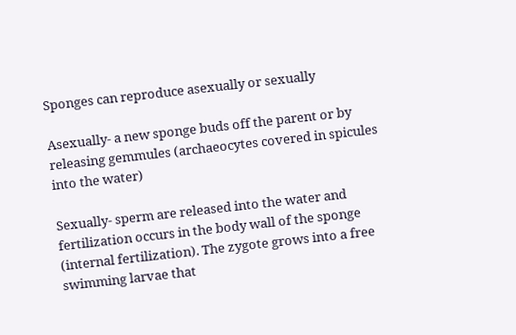Sponges can reproduce asexually or sexually

Asexually- a new sponge buds off the parent or by releasing gemmules (archaeocytes covered in spicules into the water)

Sexually- sperm are released into the water and fertilization occurs in the body wall of the sponge (internal fertilization). The zygote grows into a free swimming larvae that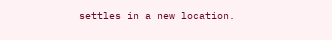settles in a new location.